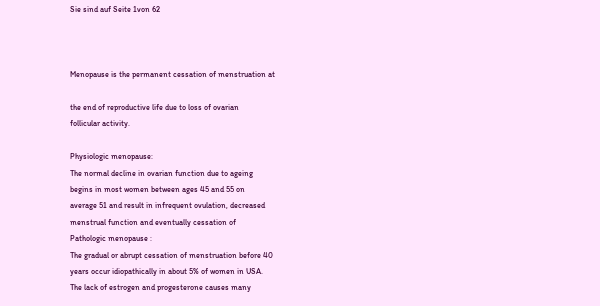Sie sind auf Seite 1von 62



Menopause is the permanent cessation of menstruation at

the end of reproductive life due to loss of ovarian
follicular activity.

Physiologic menopause:
The normal decline in ovarian function due to ageing
begins in most women between ages 45 and 55 on
average 51 and result in infrequent ovulation, decreased
menstrual function and eventually cessation of
Pathologic menopause :
The gradual or abrupt cessation of menstruation before 40
years occur idiopathically in about 5% of women in USA.
The lack of estrogen and progesterone causes many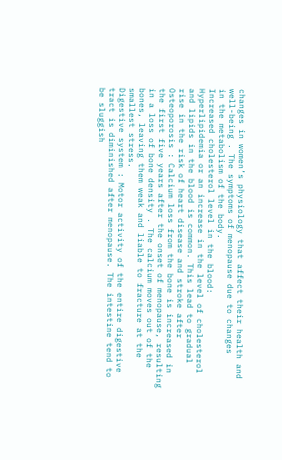changes in women’s physiology that affect their health and
well-being . The symptoms of menopause due to changes
in the metabolism of the body.
Increased cholesterol level in the blood:
Hyperlipidemia or an increase in the level of cholesterol
and lipids in the blood is common. This lead to gradual
rise in the risk of heart disease and stroke after
Osteoporosis : Calcium loss from the bone is increased in
the first five years after the onset of menopause, resulting
in a loss of bone density . The calcium moves out of the
bones, leaving them weak and liable to fracture at the
smallest stress.
Digestive system : Motor activity of the entire digestive
tract is diminished after menopause. The intestine tend to
be sluggish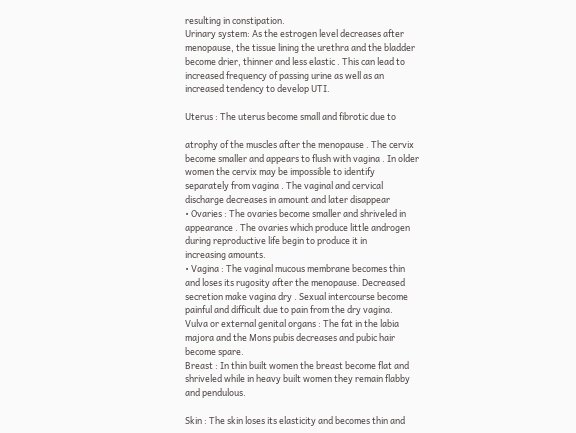resulting in constipation.
Urinary system: As the estrogen level decreases after
menopause, the tissue lining the urethra and the bladder
become drier, thinner and less elastic . This can lead to
increased frequency of passing urine as well as an
increased tendency to develop UTI.

Uterus : The uterus become small and fibrotic due to

atrophy of the muscles after the menopause . The cervix
become smaller and appears to flush with vagina . In older
women the cervix may be impossible to identify
separately from vagina . The vaginal and cervical
discharge decreases in amount and later disappear
• Ovaries : The ovaries become smaller and shriveled in
appearance . The ovaries which produce little androgen
during reproductive life begin to produce it in
increasing amounts.
• Vagina : The vaginal mucous membrane becomes thin
and loses its rugosity after the menopause. Decreased
secretion make vagina dry . Sexual intercourse become
painful and difficult due to pain from the dry vagina.
Vulva or external genital organs : The fat in the labia
majora and the Mons pubis decreases and pubic hair
become spare.
Breast : In thin built women the breast become flat and
shriveled while in heavy built women they remain flabby
and pendulous.

Skin : The skin loses its elasticity and becomes thin and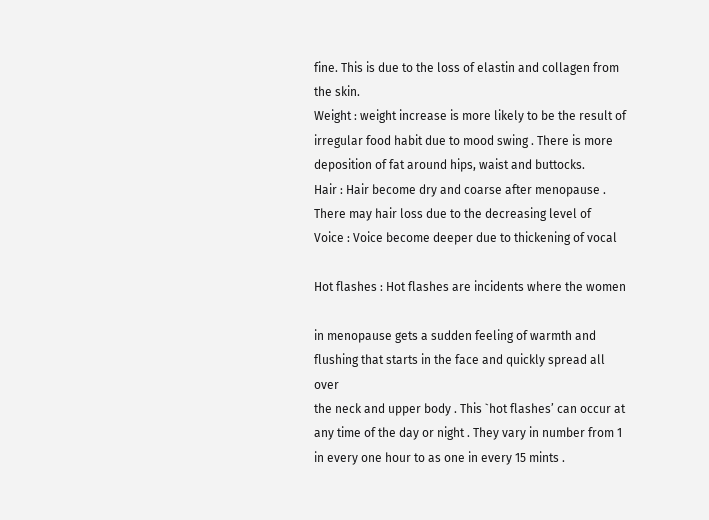fine. This is due to the loss of elastin and collagen from
the skin.
Weight : weight increase is more likely to be the result of
irregular food habit due to mood swing . There is more
deposition of fat around hips, waist and buttocks.
Hair : Hair become dry and coarse after menopause .
There may hair loss due to the decreasing level of
Voice : Voice become deeper due to thickening of vocal

Hot flashes : Hot flashes are incidents where the women

in menopause gets a sudden feeling of warmth and
flushing that starts in the face and quickly spread all over
the neck and upper body . This `hot flashes’ can occur at
any time of the day or night . They vary in number from 1
in every one hour to as one in every 15 mints .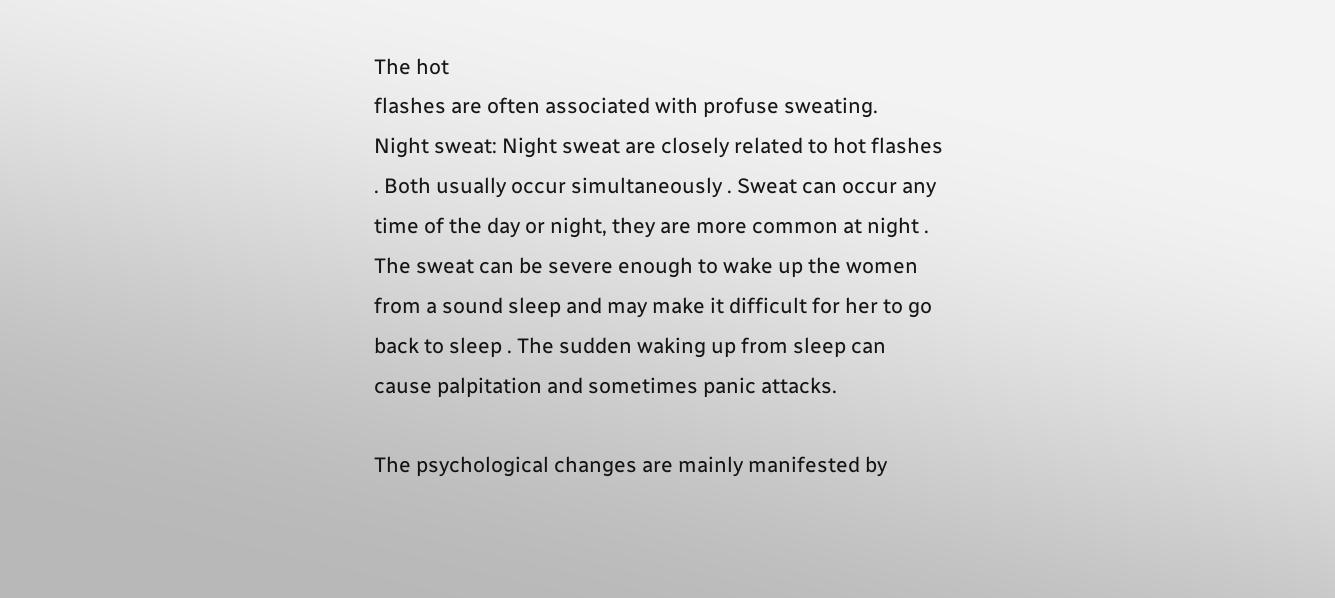The hot
flashes are often associated with profuse sweating.
Night sweat: Night sweat are closely related to hot flashes
. Both usually occur simultaneously . Sweat can occur any
time of the day or night, they are more common at night .
The sweat can be severe enough to wake up the women
from a sound sleep and may make it difficult for her to go
back to sleep . The sudden waking up from sleep can
cause palpitation and sometimes panic attacks.

The psychological changes are mainly manifested by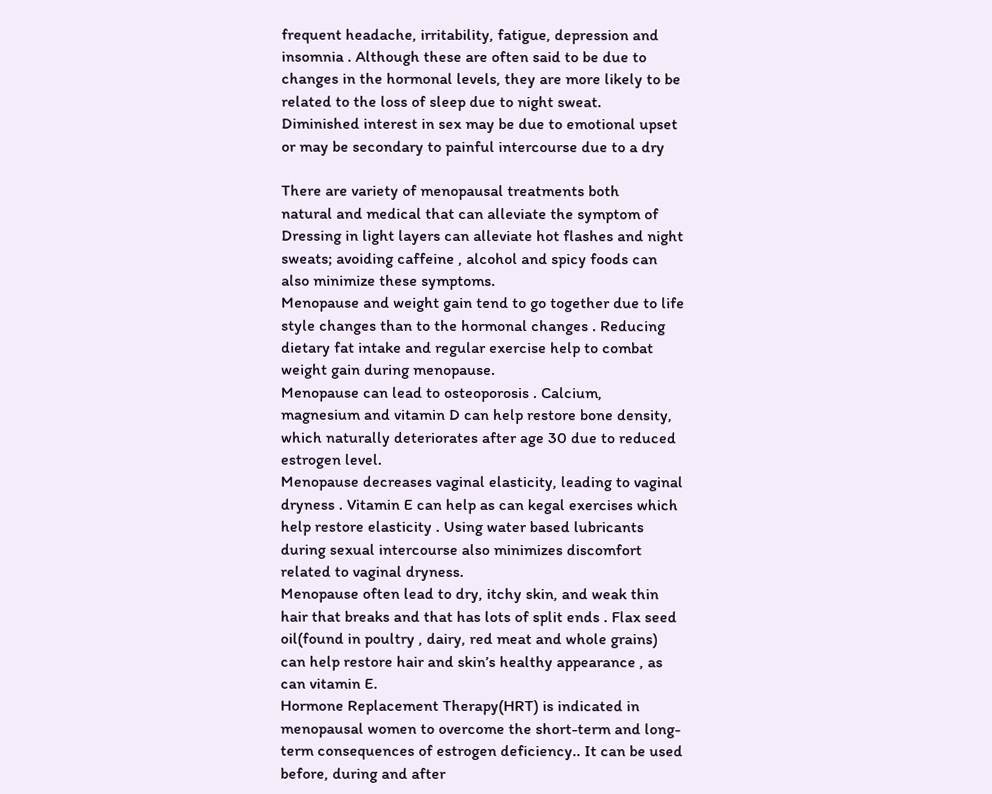frequent headache, irritability, fatigue, depression and
insomnia . Although these are often said to be due to
changes in the hormonal levels, they are more likely to be
related to the loss of sleep due to night sweat.
Diminished interest in sex may be due to emotional upset
or may be secondary to painful intercourse due to a dry

There are variety of menopausal treatments both
natural and medical that can alleviate the symptom of
Dressing in light layers can alleviate hot flashes and night
sweats; avoiding caffeine , alcohol and spicy foods can
also minimize these symptoms.
Menopause and weight gain tend to go together due to life
style changes than to the hormonal changes . Reducing
dietary fat intake and regular exercise help to combat
weight gain during menopause.
Menopause can lead to osteoporosis . Calcium,
magnesium and vitamin D can help restore bone density,
which naturally deteriorates after age 30 due to reduced
estrogen level.
Menopause decreases vaginal elasticity, leading to vaginal
dryness . Vitamin E can help as can kegal exercises which
help restore elasticity . Using water based lubricants
during sexual intercourse also minimizes discomfort
related to vaginal dryness.
Menopause often lead to dry, itchy skin, and weak thin
hair that breaks and that has lots of split ends . Flax seed
oil(found in poultry , dairy, red meat and whole grains)
can help restore hair and skin’s healthy appearance , as
can vitamin E.
Hormone Replacement Therapy(HRT) is indicated in
menopausal women to overcome the short-term and long-
term consequences of estrogen deficiency.. It can be used
before, during and after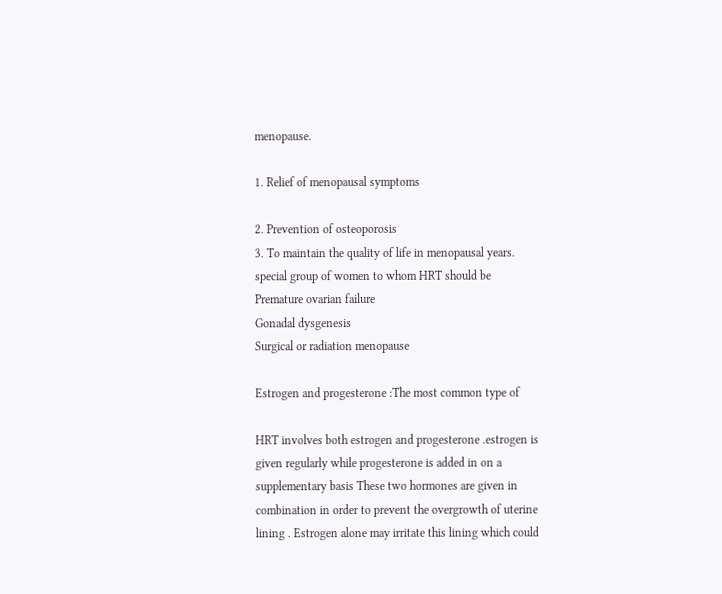menopause.

1. Relief of menopausal symptoms

2. Prevention of osteoporosis
3. To maintain the quality of life in menopausal years.
special group of women to whom HRT should be
Premature ovarian failure
Gonadal dysgenesis
Surgical or radiation menopause

Estrogen and progesterone :The most common type of

HRT involves both estrogen and progesterone .estrogen is
given regularly while progesterone is added in on a
supplementary basis These two hormones are given in
combination in order to prevent the overgrowth of uterine
lining . Estrogen alone may irritate this lining which could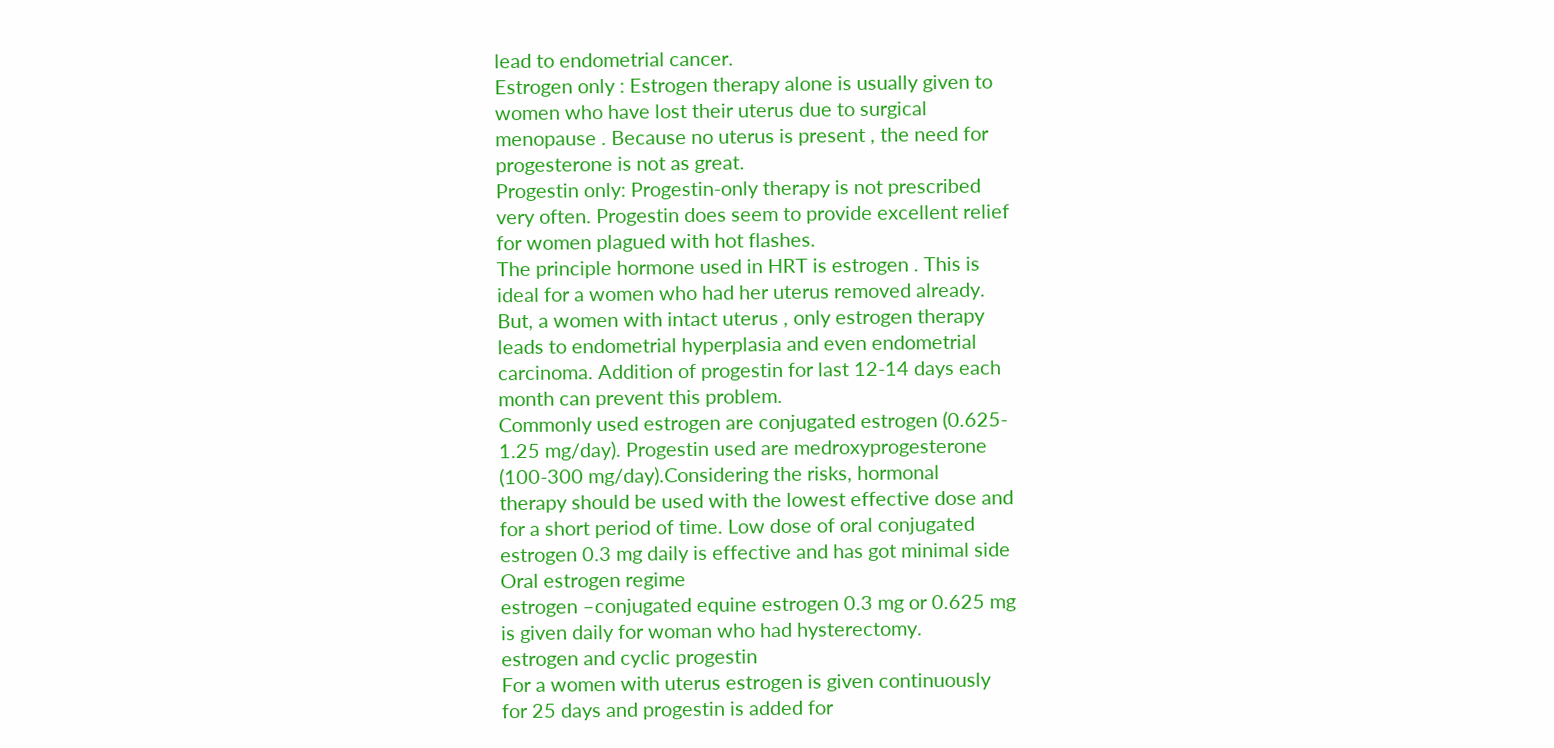lead to endometrial cancer.
Estrogen only : Estrogen therapy alone is usually given to
women who have lost their uterus due to surgical
menopause . Because no uterus is present , the need for
progesterone is not as great.
Progestin only: Progestin-only therapy is not prescribed
very often. Progestin does seem to provide excellent relief
for women plagued with hot flashes.
The principle hormone used in HRT is estrogen . This is
ideal for a women who had her uterus removed already.
But, a women with intact uterus , only estrogen therapy
leads to endometrial hyperplasia and even endometrial
carcinoma. Addition of progestin for last 12-14 days each
month can prevent this problem.
Commonly used estrogen are conjugated estrogen (0.625-
1.25 mg/day). Progestin used are medroxyprogesterone
(100-300 mg/day).Considering the risks, hormonal
therapy should be used with the lowest effective dose and
for a short period of time. Low dose of oral conjugated
estrogen 0.3 mg daily is effective and has got minimal side
Oral estrogen regime
estrogen –conjugated equine estrogen 0.3 mg or 0.625 mg
is given daily for woman who had hysterectomy.
estrogen and cyclic progestin
For a women with uterus estrogen is given continuously
for 25 days and progestin is added for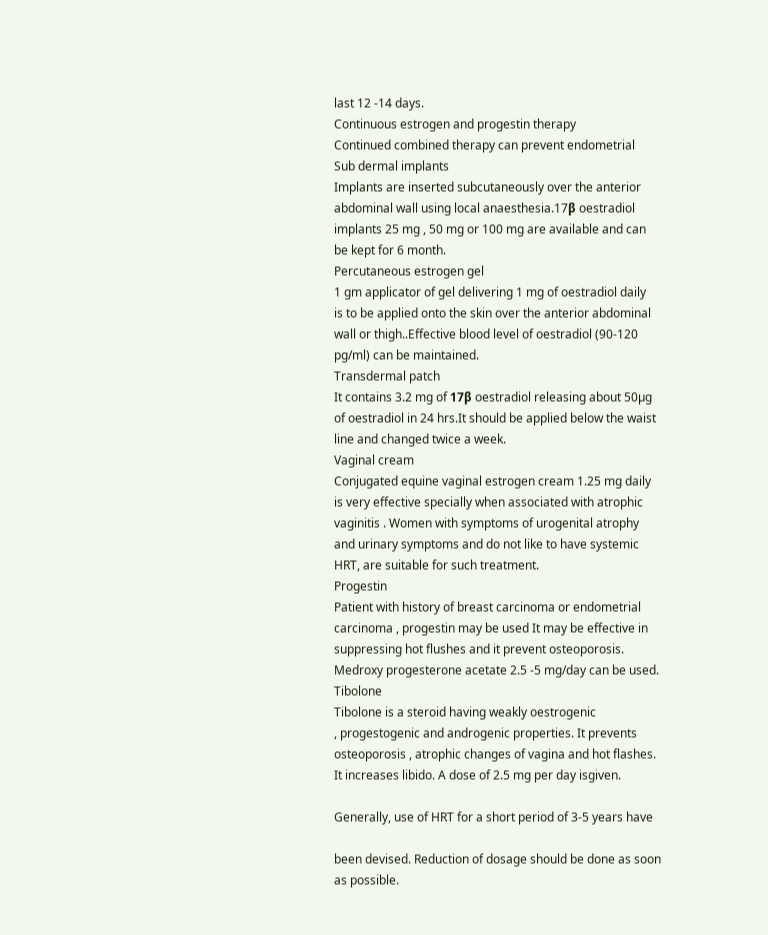last 12 -14 days.
Continuous estrogen and progestin therapy
Continued combined therapy can prevent endometrial
Sub dermal implants
Implants are inserted subcutaneously over the anterior
abdominal wall using local anaesthesia.17β oestradiol
implants 25 mg , 50 mg or 100 mg are available and can
be kept for 6 month.
Percutaneous estrogen gel
1 gm applicator of gel delivering 1 mg of oestradiol daily
is to be applied onto the skin over the anterior abdominal
wall or thigh..Effective blood level of oestradiol (90-120
pg/ml) can be maintained.
Transdermal patch
It contains 3.2 mg of 17β oestradiol releasing about 50µg
of oestradiol in 24 hrs.It should be applied below the waist
line and changed twice a week.
Vaginal cream
Conjugated equine vaginal estrogen cream 1.25 mg daily
is very effective specially when associated with atrophic
vaginitis . Women with symptoms of urogenital atrophy
and urinary symptoms and do not like to have systemic
HRT, are suitable for such treatment.
Progestin
Patient with history of breast carcinoma or endometrial
carcinoma , progestin may be used It may be effective in
suppressing hot flushes and it prevent osteoporosis.
Medroxy progesterone acetate 2.5 -5 mg/day can be used.
Tibolone
Tibolone is a steroid having weakly oestrogenic
, progestogenic and androgenic properties. It prevents
osteoporosis , atrophic changes of vagina and hot flashes.
It increases libido. A dose of 2.5 mg per day isgiven.

Generally, use of HRT for a short period of 3-5 years have

been devised. Reduction of dosage should be done as soon
as possible.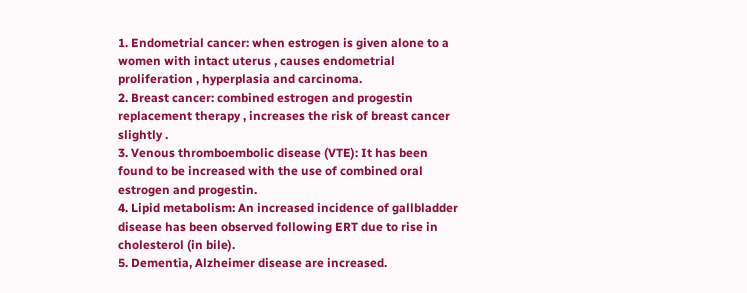1. Endometrial cancer: when estrogen is given alone to a
women with intact uterus , causes endometrial
proliferation , hyperplasia and carcinoma.
2. Breast cancer: combined estrogen and progestin
replacement therapy , increases the risk of breast cancer
slightly .
3. Venous thromboembolic disease (VTE): It has been
found to be increased with the use of combined oral
estrogen and progestin.
4. Lipid metabolism: An increased incidence of gallbladder
disease has been observed following ERT due to rise in
cholesterol (in bile).
5. Dementia, Alzheimer disease are increased.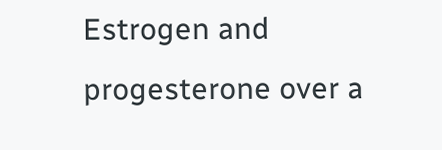Estrogen and progesterone over a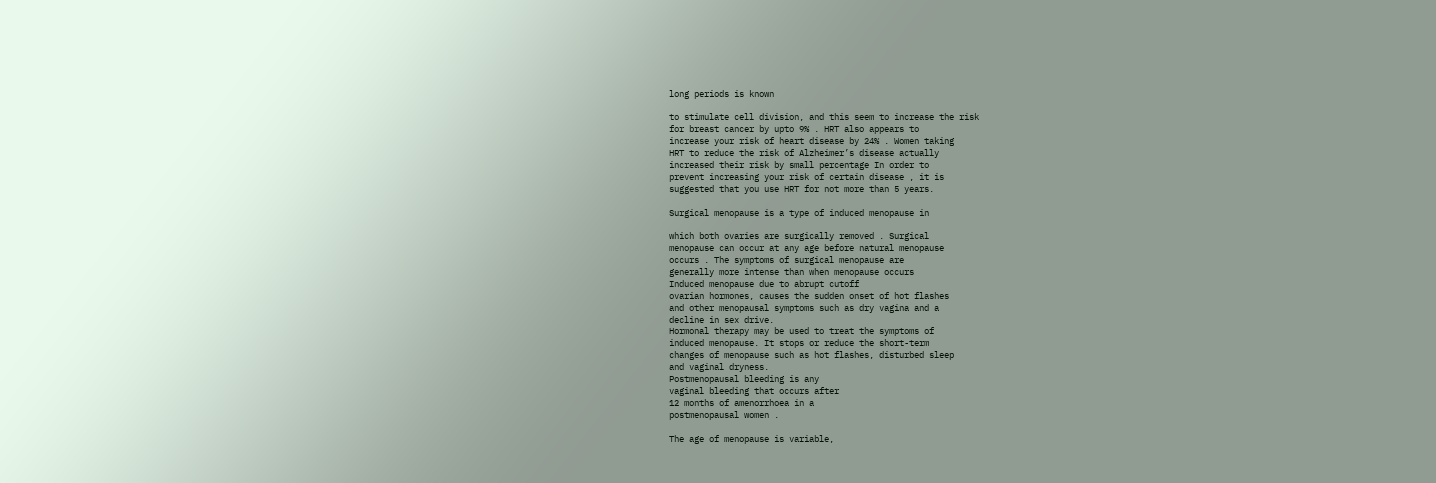long periods is known

to stimulate cell division, and this seem to increase the risk
for breast cancer by upto 9% . HRT also appears to
increase your risk of heart disease by 24% . Women taking
HRT to reduce the risk of Alzheimer’s disease actually
increased their risk by small percentage In order to
prevent increasing your risk of certain disease , it is
suggested that you use HRT for not more than 5 years.

Surgical menopause is a type of induced menopause in

which both ovaries are surgically removed . Surgical
menopause can occur at any age before natural menopause
occurs . The symptoms of surgical menopause are
generally more intense than when menopause occurs
Induced menopause due to abrupt cutoff
ovarian hormones, causes the sudden onset of hot flashes
and other menopausal symptoms such as dry vagina and a
decline in sex drive.
Hormonal therapy may be used to treat the symptoms of
induced menopause. It stops or reduce the short-term
changes of menopause such as hot flashes, disturbed sleep
and vaginal dryness.
Postmenopausal bleeding is any
vaginal bleeding that occurs after
12 months of amenorrhoea in a
postmenopausal women .

The age of menopause is variable,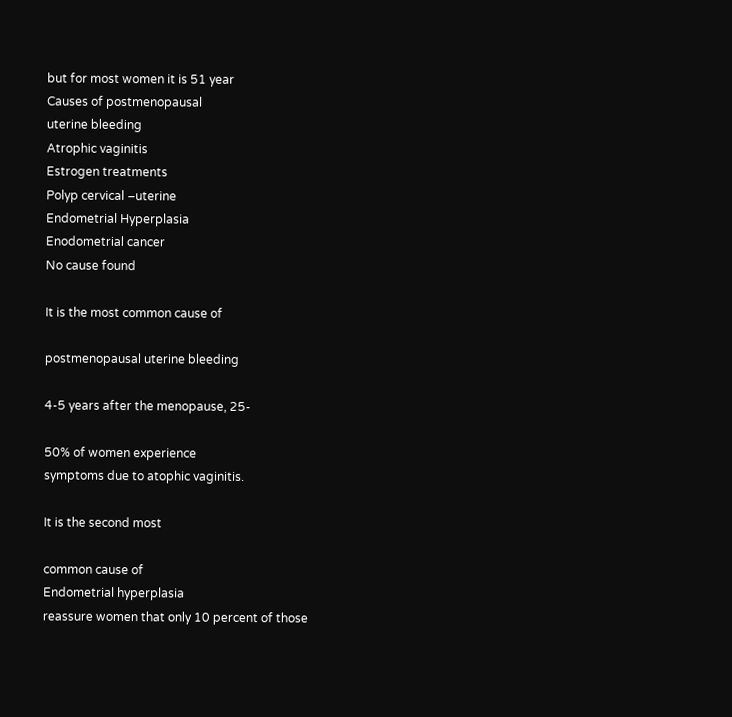but for most women it is 51 year
Causes of postmenopausal
uterine bleeding
Atrophic vaginitis
Estrogen treatments
Polyp cervical –uterine
Endometrial Hyperplasia
Enodometrial cancer
No cause found

It is the most common cause of

postmenopausal uterine bleeding

4-5 years after the menopause, 25-

50% of women experience
symptoms due to atophic vaginitis.

It is the second most

common cause of
Endometrial hyperplasia
reassure women that only 10 percent of those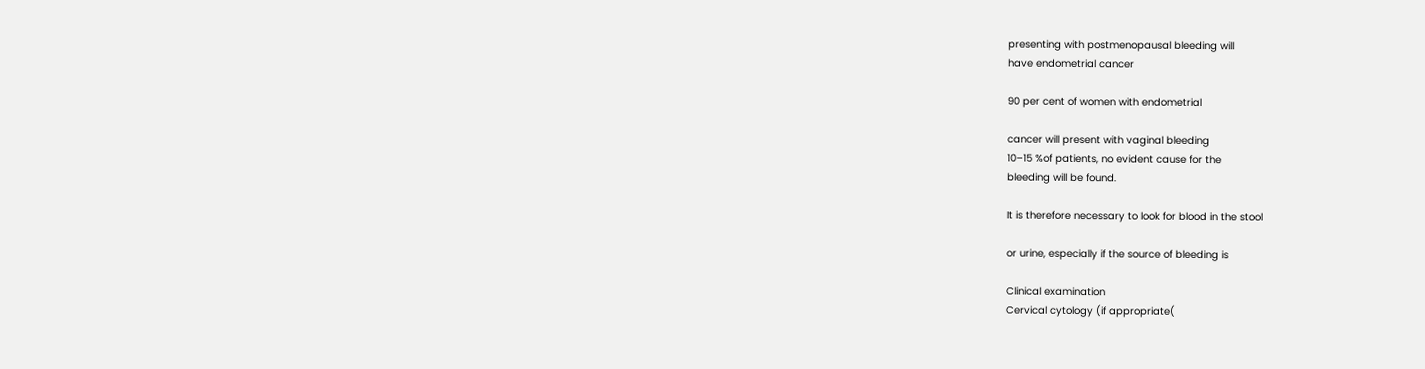presenting with postmenopausal bleeding will
have endometrial cancer

90 per cent of women with endometrial

cancer will present with vaginal bleeding
10–15 %of patients, no evident cause for the
bleeding will be found.

It is therefore necessary to look for blood in the stool

or urine, especially if the source of bleeding is

Clinical examination
Cervical cytology (if appropriate(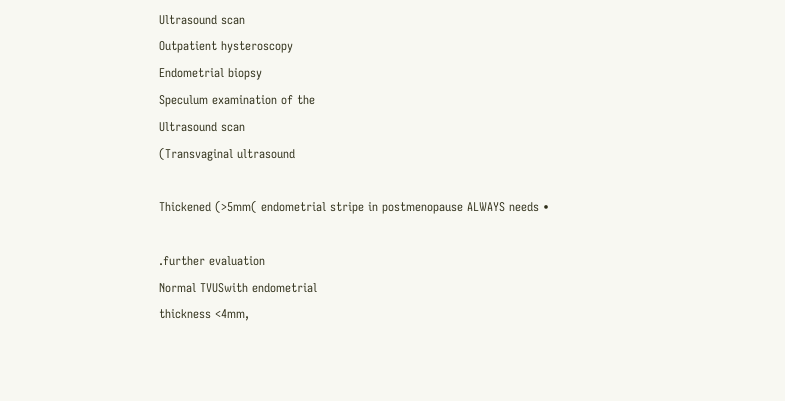Ultrasound scan
Outpatient hysteroscopy
Endometrial biopsy
Speculum examination of the
Ultrasound scan
(Transvaginal ultrasound

Thickened (>5mm( endometrial stripe in postmenopause ALWAYS needs •

.further evaluation
Normal TVUSwith endometrial
thickness <4mm,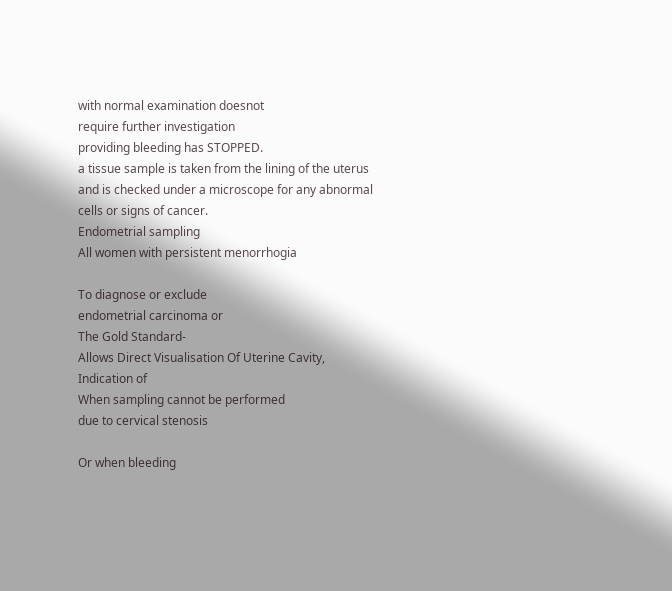with normal examination doesnot
require further investigation
providing bleeding has STOPPED.
a tissue sample is taken from the lining of the uterus
and is checked under a microscope for any abnormal
cells or signs of cancer.
Endometrial sampling
All women with persistent menorrhogia

To diagnose or exclude
endometrial carcinoma or
The Gold Standard-
Allows Direct Visualisation Of Uterine Cavity,
Indication of
When sampling cannot be performed
due to cervical stenosis

Or when bleeding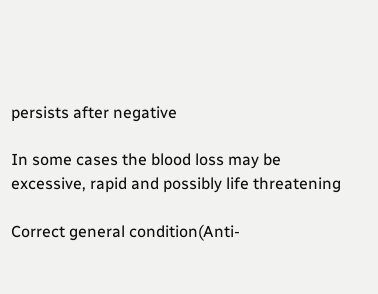persists after negative

In some cases the blood loss may be
excessive, rapid and possibly life threatening

Correct general condition(Anti-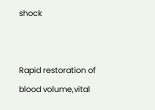shock


Rapid restoration of
blood volume,vital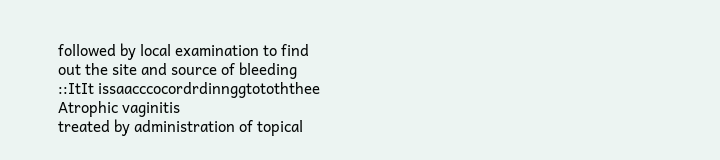followed by local examination to find
out the site and source of bleeding
::ItIt issaacccocordrdinnggtotoththee
Atrophic vaginitis
treated by administration of topical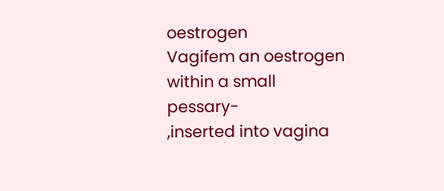oestrogen
Vagifem an oestrogen within a small pessary-
,inserted into vagina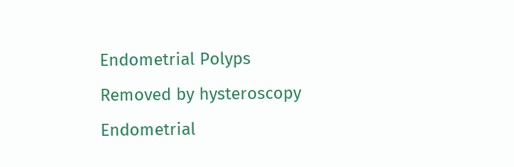Endometrial Polyps
Removed by hysteroscopy
Endometrial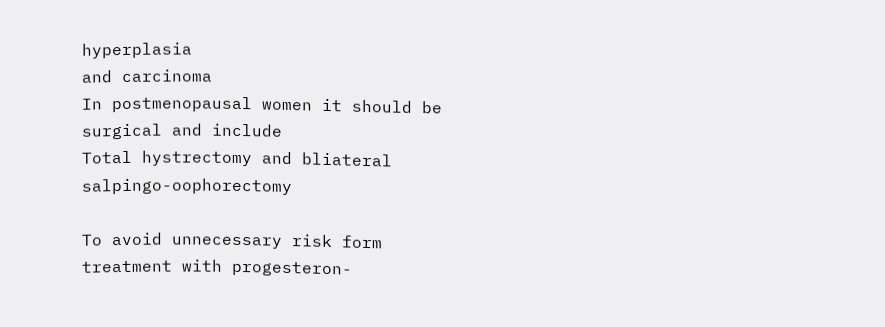hyperplasia
and carcinoma
In postmenopausal women it should be surgical and include
Total hystrectomy and bliateral salpingo-oophorectomy

To avoid unnecessary risk form treatment with progesteron-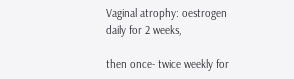Vaginal atrophy: oestrogen daily for 2 weeks,

then once- twice weekly for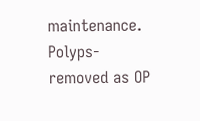maintenance.
Polyps- removed as OP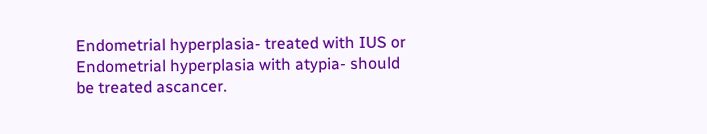Endometrial hyperplasia- treated with IUS or
Endometrial hyperplasia with atypia- should
be treated ascancer.